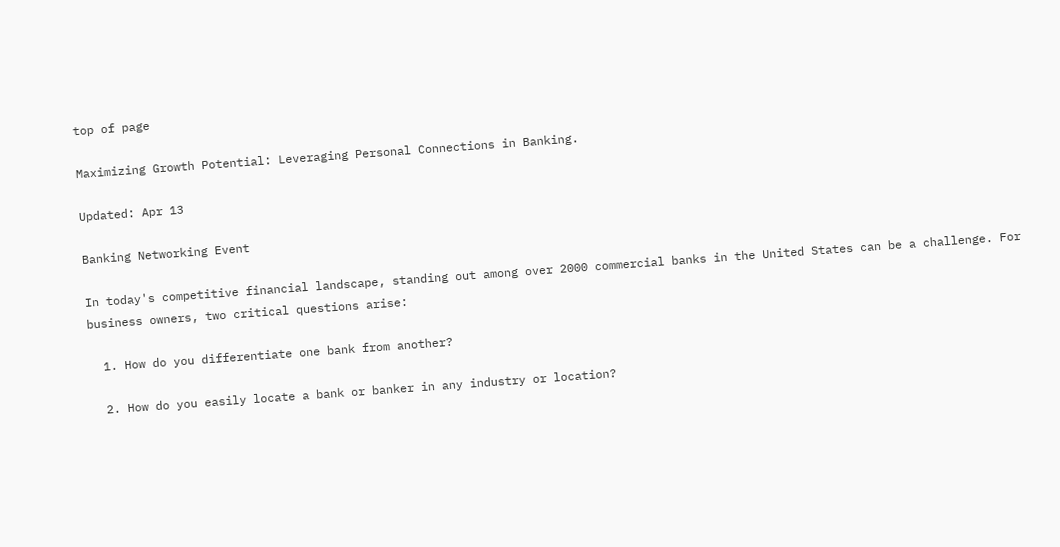top of page

Maximizing Growth Potential: Leveraging Personal Connections in Banking.

Updated: Apr 13

Banking Networking Event

In today's competitive financial landscape, standing out among over 2000 commercial banks in the United States can be a challenge. For business owners, two critical questions arise:

  1. How do you differentiate one bank from another?

  2. How do you easily locate a bank or banker in any industry or location?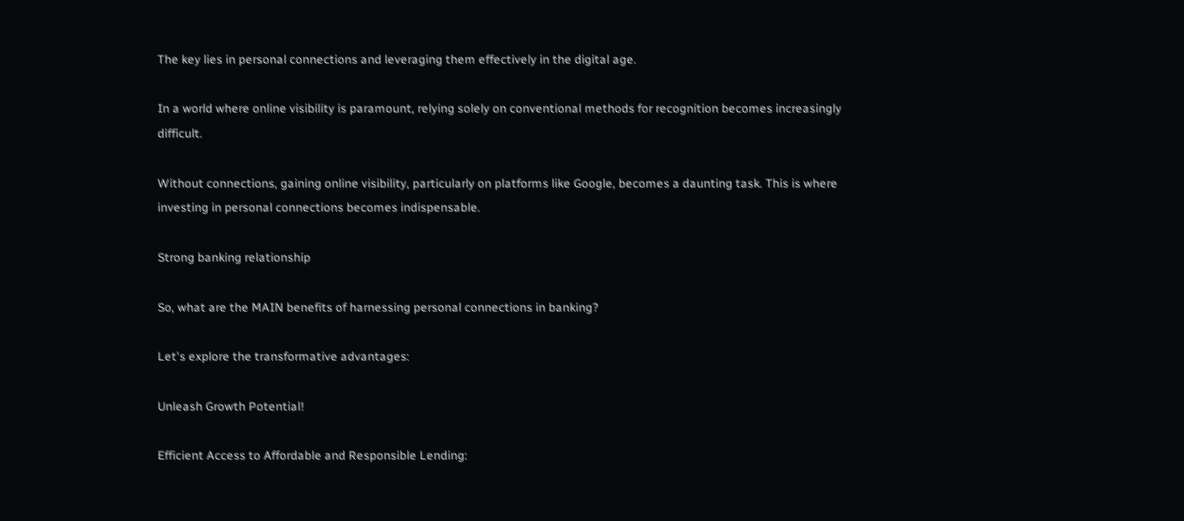The key lies in personal connections and leveraging them effectively in the digital age.

In a world where online visibility is paramount, relying solely on conventional methods for recognition becomes increasingly difficult.

Without connections, gaining online visibility, particularly on platforms like Google, becomes a daunting task. This is where investing in personal connections becomes indispensable.

Strong banking relationship

So, what are the MAIN benefits of harnessing personal connections in banking?

Let's explore the transformative advantages:

Unleash Growth Potential!

Efficient Access to Affordable and Responsible Lending: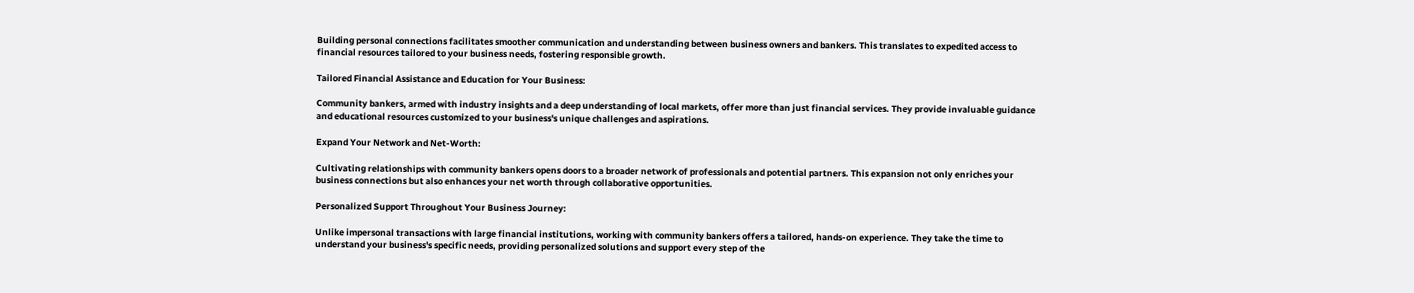Building personal connections facilitates smoother communication and understanding between business owners and bankers. This translates to expedited access to financial resources tailored to your business needs, fostering responsible growth.

Tailored Financial Assistance and Education for Your Business:

Community bankers, armed with industry insights and a deep understanding of local markets, offer more than just financial services. They provide invaluable guidance and educational resources customized to your business's unique challenges and aspirations.

Expand Your Network and Net-Worth:

Cultivating relationships with community bankers opens doors to a broader network of professionals and potential partners. This expansion not only enriches your business connections but also enhances your net worth through collaborative opportunities.

Personalized Support Throughout Your Business Journey:

Unlike impersonal transactions with large financial institutions, working with community bankers offers a tailored, hands-on experience. They take the time to understand your business's specific needs, providing personalized solutions and support every step of the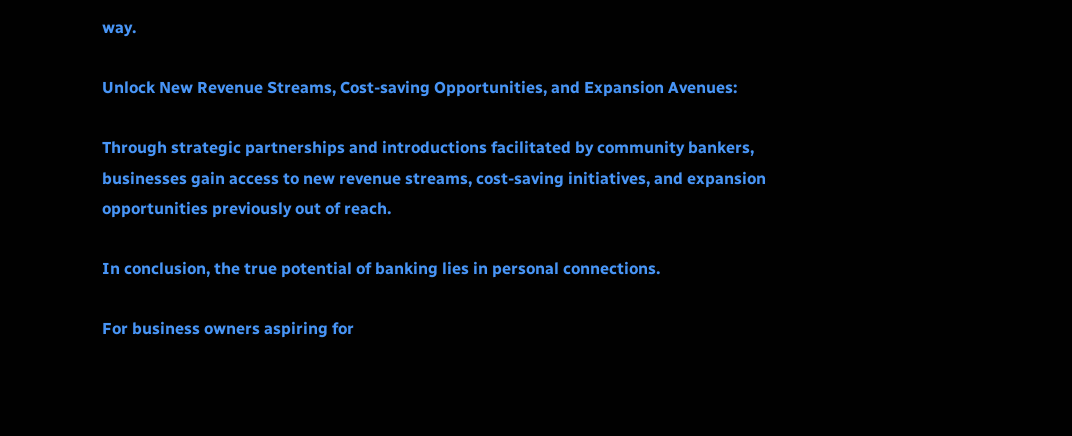way.

Unlock New Revenue Streams, Cost-saving Opportunities, and Expansion Avenues:

Through strategic partnerships and introductions facilitated by community bankers, businesses gain access to new revenue streams, cost-saving initiatives, and expansion opportunities previously out of reach.

In conclusion, the true potential of banking lies in personal connections.

For business owners aspiring for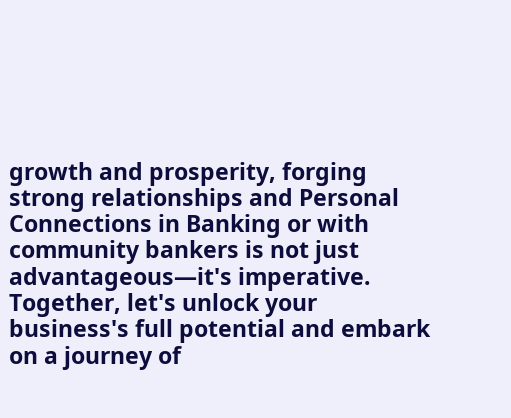growth and prosperity, forging strong relationships and Personal Connections in Banking or with community bankers is not just advantageous—it's imperative. Together, let's unlock your business's full potential and embark on a journey of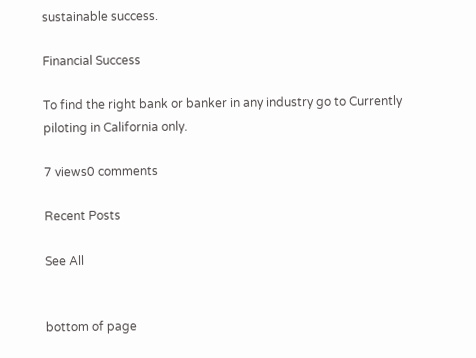sustainable success.

Financial Success

To find the right bank or banker in any industry go to Currently piloting in California only.

7 views0 comments

Recent Posts

See All


bottom of page